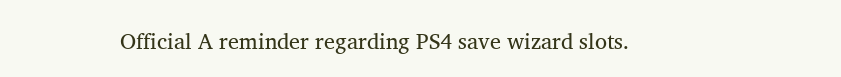Official A reminder regarding PS4 save wizard slots.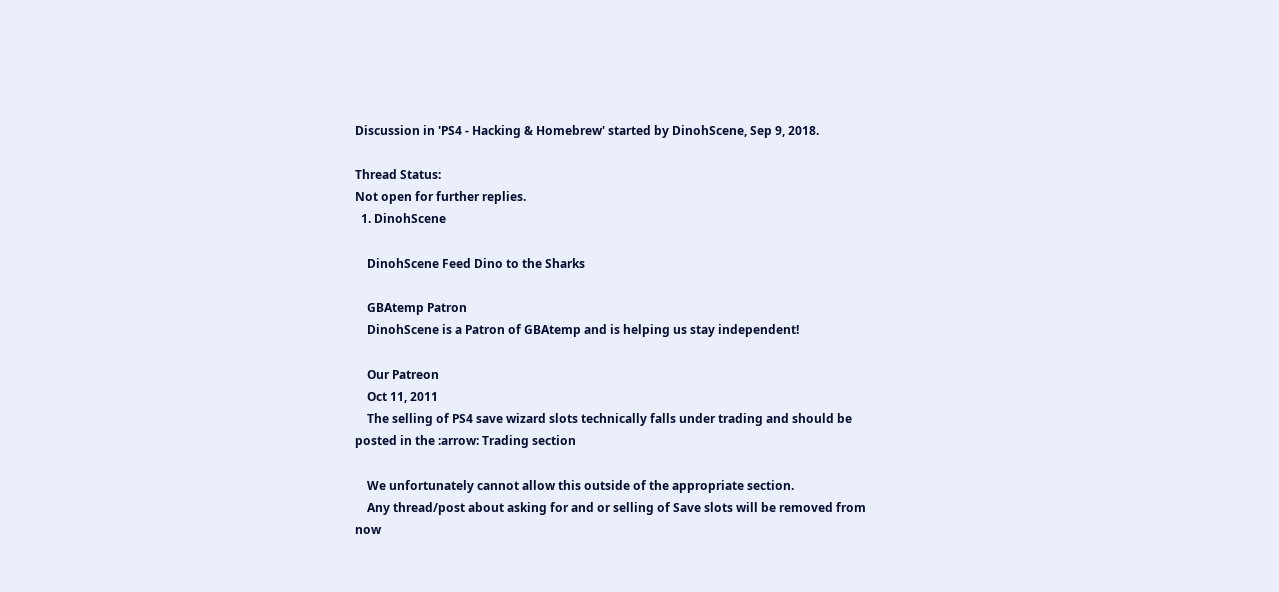Discussion in 'PS4 - Hacking & Homebrew' started by DinohScene, Sep 9, 2018.

Thread Status:
Not open for further replies.
  1. DinohScene

    DinohScene Feed Dino to the Sharks

    GBAtemp Patron
    DinohScene is a Patron of GBAtemp and is helping us stay independent!

    Our Patreon
    Oct 11, 2011
    The selling of PS4 save wizard slots technically falls under trading and should be posted in the :arrow: Trading section

    We unfortunately cannot allow this outside of the appropriate section.
    Any thread/post about asking for and or selling of Save slots will be removed from now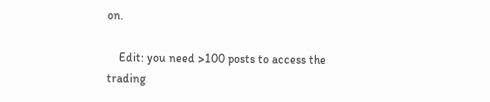on.

    Edit: you need >100 posts to access the trading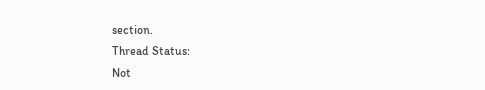section.
Thread Status:
Not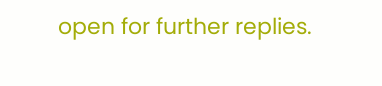open for further replies.